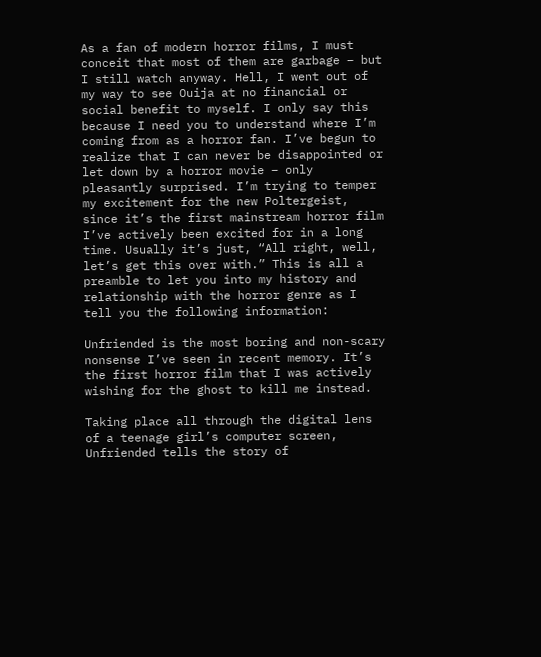As a fan of modern horror films, I must conceit that most of them are garbage – but I still watch anyway. Hell, I went out of my way to see Ouija at no financial or social benefit to myself. I only say this because I need you to understand where I’m coming from as a horror fan. I’ve begun to realize that I can never be disappointed or let down by a horror movie – only pleasantly surprised. I’m trying to temper my excitement for the new Poltergeist, since it’s the first mainstream horror film I’ve actively been excited for in a long time. Usually it’s just, “All right, well, let’s get this over with.” This is all a preamble to let you into my history and relationship with the horror genre as I tell you the following information:

Unfriended is the most boring and non-scary nonsense I’ve seen in recent memory. It’s the first horror film that I was actively wishing for the ghost to kill me instead.

Taking place all through the digital lens of a teenage girl’s computer screen, Unfriended tells the story of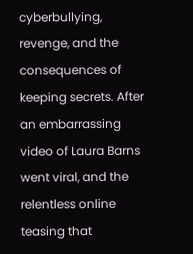cyberbullying, revenge, and the consequences of keeping secrets. After an embarrassing video of Laura Barns went viral, and the relentless online teasing that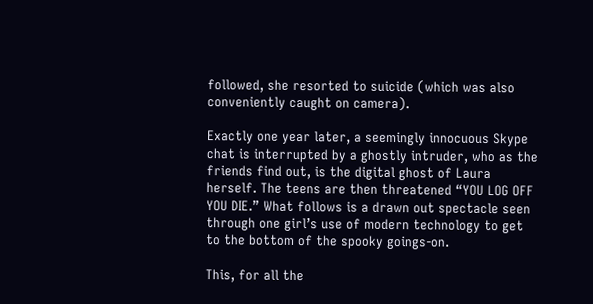followed, she resorted to suicide (which was also conveniently caught on camera).

Exactly one year later, a seemingly innocuous Skype chat is interrupted by a ghostly intruder, who as the friends find out, is the digital ghost of Laura herself. The teens are then threatened “YOU LOG OFF YOU DIE.” What follows is a drawn out spectacle seen through one girl’s use of modern technology to get to the bottom of the spooky goings-on.

This, for all the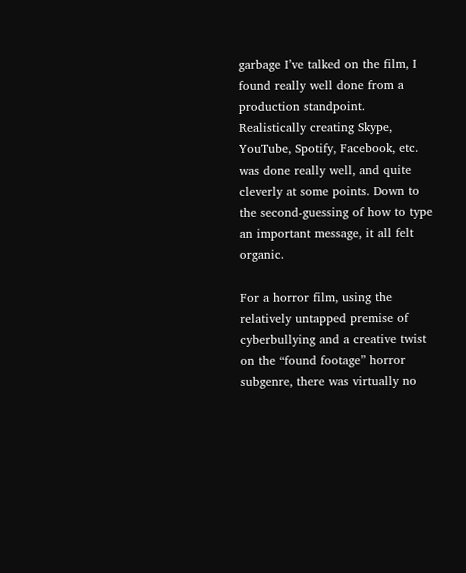garbage I’ve talked on the film, I found really well done from a production standpoint. Realistically creating Skype, YouTube, Spotify, Facebook, etc. was done really well, and quite cleverly at some points. Down to the second-guessing of how to type an important message, it all felt organic.

For a horror film, using the relatively untapped premise of cyberbullying and a creative twist on the “found footage” horror subgenre, there was virtually no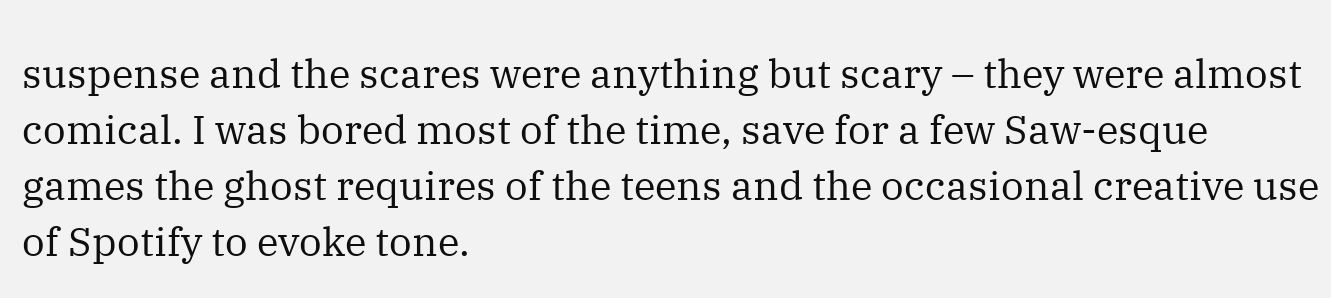suspense and the scares were anything but scary – they were almost comical. I was bored most of the time, save for a few Saw-esque games the ghost requires of the teens and the occasional creative use of Spotify to evoke tone.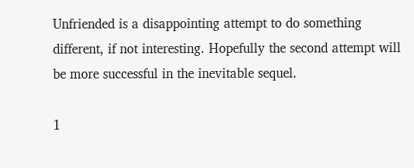Unfriended is a disappointing attempt to do something different, if not interesting. Hopefully the second attempt will be more successful in the inevitable sequel.

1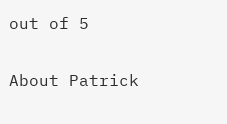out of 5

About Patrick